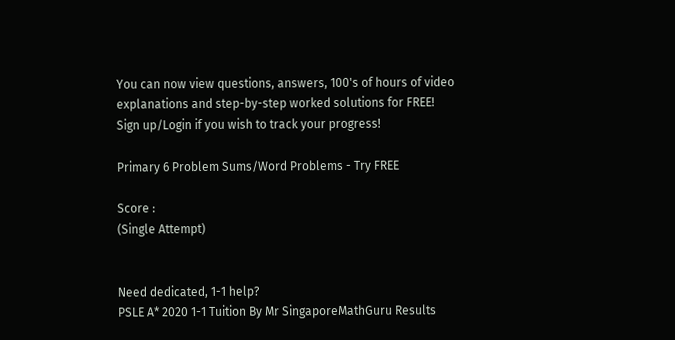You can now view questions, answers, 100's of hours of video explanations and step-by-step worked solutions for FREE!
Sign up/Login if you wish to track your progress!

Primary 6 Problem Sums/Word Problems - Try FREE

Score :
(Single Attempt)


Need dedicated, 1-1 help?
PSLE A* 2020 1-1 Tuition By Mr SingaporeMathGuru Results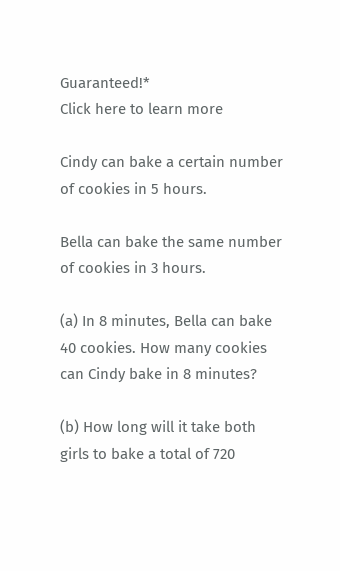Guaranteed!*
Click here to learn more

Cindy can bake a certain number of cookies in 5 hours.

Bella can bake the same number of cookies in 3 hours.

(a) In 8 minutes, Bella can bake 40 cookies. How many cookies can Cindy bake in 8 minutes?

(b) How long will it take both girls to bake a total of 720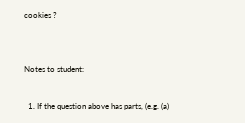cookies ?


Notes to student:

  1. If the question above has parts, (e.g. (a)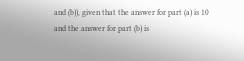and (b)), given that the answer for part (a) is 10 and the answer for part (b) is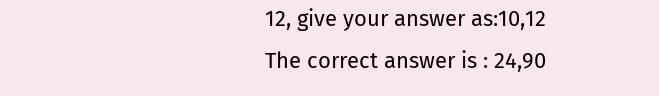12, give your answer as:10,12
The correct answer is : 24,90